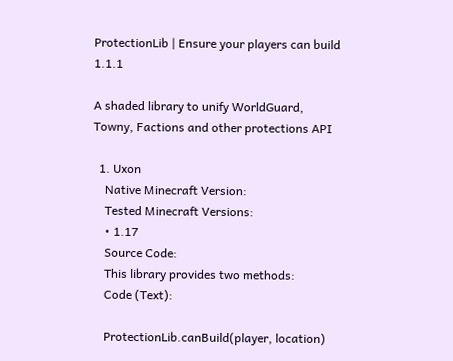ProtectionLib | Ensure your players can build 1.1.1

A shaded library to unify WorldGuard, Towny, Factions and other protections API

  1. Uxon
    Native Minecraft Version:
    Tested Minecraft Versions:
    • 1.17
    Source Code:
    This library provides two methods:
    Code (Text):

    ProtectionLib.canBuild(player, location)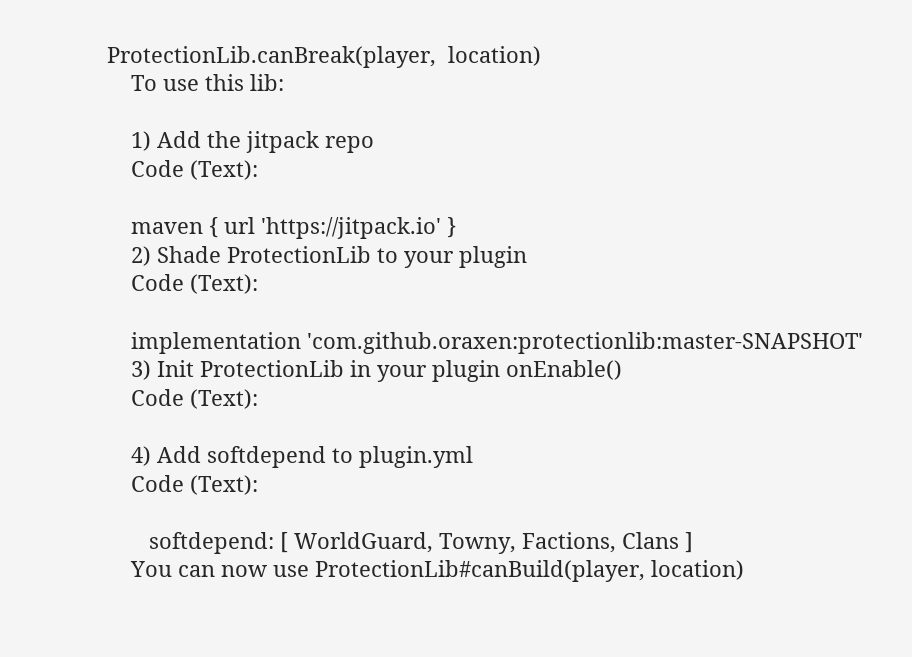ProtectionLib.canBreak(player,  location)
    To use this lib:

    1) Add the jitpack repo
    Code (Text):

    maven { url 'https://jitpack.io' }
    2) Shade ProtectionLib to your plugin
    Code (Text):

    implementation 'com.github.oraxen:protectionlib:master-SNAPSHOT'
    3) Init ProtectionLib in your plugin onEnable()
    Code (Text):

    4) Add softdepend to plugin.yml
    Code (Text):

       softdepend: [ WorldGuard, Towny, Factions, Clans ]
    You can now use ProtectionLib#canBuild(player, location)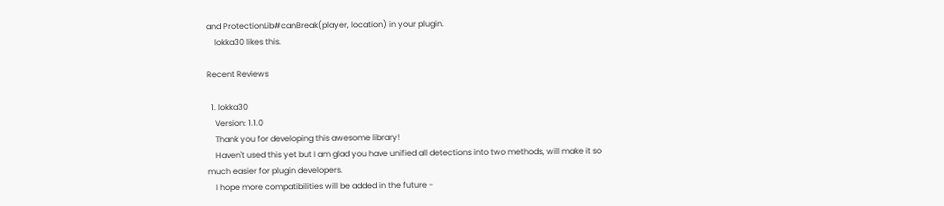and ProtectionLib#canBreak(player, location) in your plugin.
    lokka30 likes this.

Recent Reviews

  1. lokka30
    Version: 1.1.0
    Thank you for developing this awesome library!
    Haven't used this yet but I am glad you have unified all detections into two methods, will make it so much easier for plugin developers.
    I hope more compatibilities will be added in the future -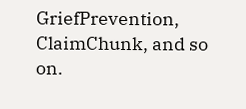GriefPrevention, ClaimChunk, and so on.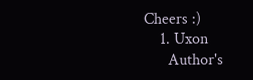Cheers :)
    1. Uxon
      Author's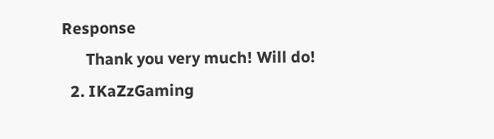Response
      Thank you very much! Will do!
  2. IKaZzGaming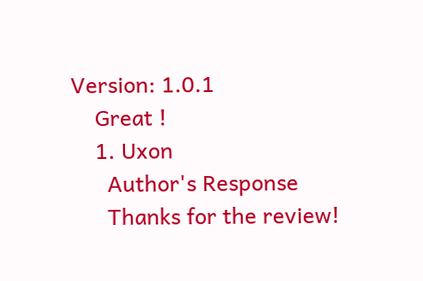Version: 1.0.1
    Great !
    1. Uxon
      Author's Response
      Thanks for the review!